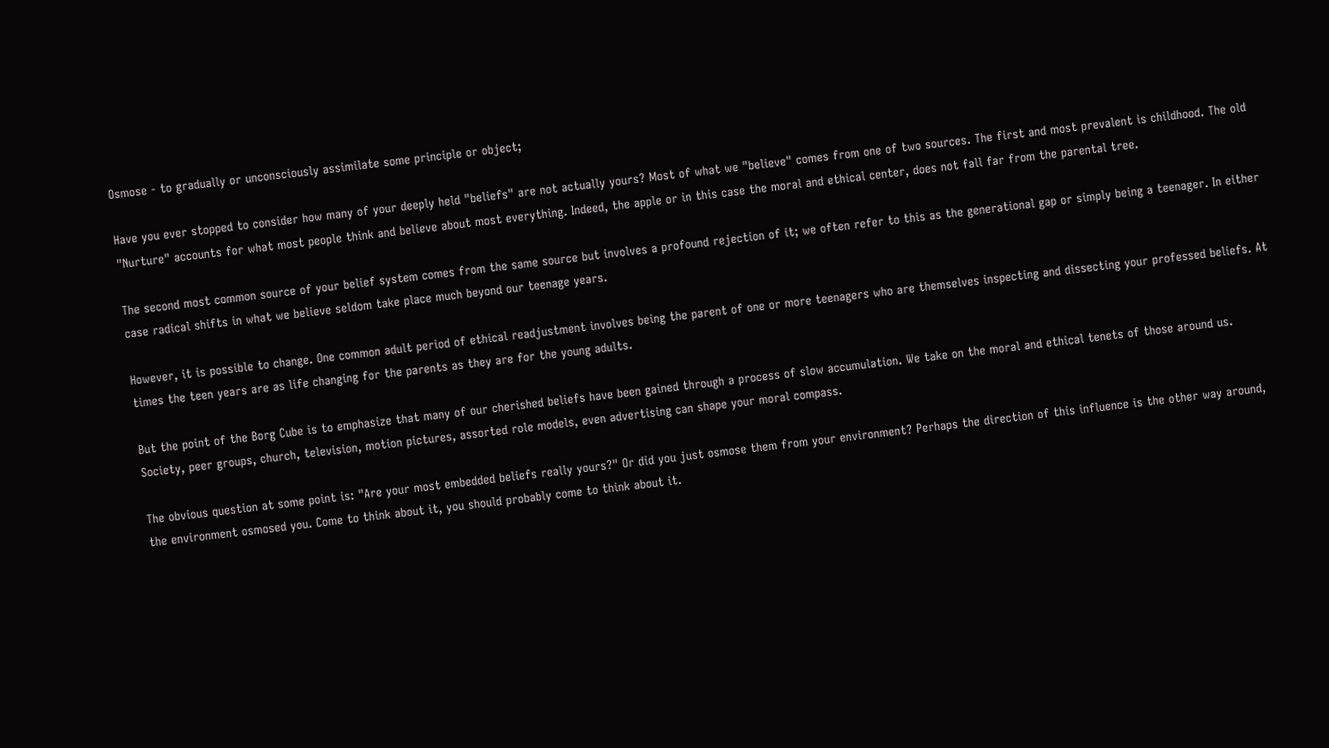Osmose - to gradually or unconsciously assimilate some principle or object;

Have you ever stopped to consider how many of your deeply held "beliefs" are not actually yours? Most of what we "believe" comes from one of two sources. The first and most prevalent is childhood. The old "Nurture" accounts for what most people think and believe about most everything. Indeed, the apple or in this case the moral and ethical center, does not fall far from the parental tree.

The second most common source of your belief system comes from the same source but involves a profound rejection of it; we often refer to this as the generational gap or simply being a teenager. In either case radical shifts in what we believe seldom take place much beyond our teenage years.

However, it is possible to change. One common adult period of ethical readjustment involves being the parent of one or more teenagers who are themselves inspecting and dissecting your professed beliefs. At times the teen years are as life changing for the parents as they are for the young adults.

But the point of the Borg Cube is to emphasize that many of our cherished beliefs have been gained through a process of slow accumulation. We take on the moral and ethical tenets of those around us. Society, peer groups, church, television, motion pictures, assorted role models, even advertising can shape your moral compass.

The obvious question at some point is: "Are your most embedded beliefs really yours?" Or did you just osmose them from your environment? Perhaps the direction of this influence is the other way around, the environment osmosed you. Come to think about it, you should probably come to think about it.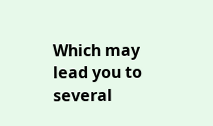Which may lead you to several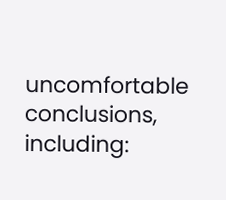uncomfortable conclusions, including: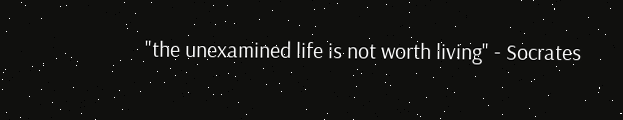"the unexamined life is not worth living" - Socrates